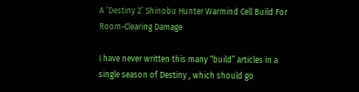A ‘Destiny 2’ Shinobu Hunter Warmind Cell Build For Room-Clearing Damage

I have never written this many “build” articles in a single season of Destiny , which should go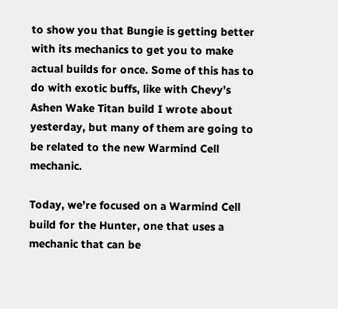to show you that Bungie is getting better with its mechanics to get you to make actual builds for once. Some of this has to do with exotic buffs, like with Chevy’s Ashen Wake Titan build I wrote about yesterday, but many of them are going to be related to the new Warmind Cell mechanic.

Today, we’re focused on a Warmind Cell build for the Hunter, one that uses a mechanic that can be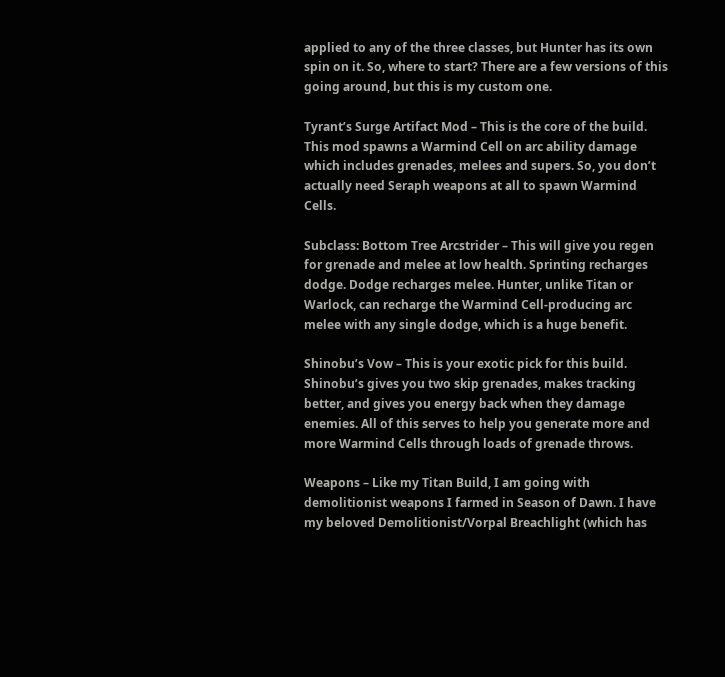applied to any of the three classes, but Hunter has its own spin on it. So, where to start? There are a few versions of this going around, but this is my custom one.

Tyrant’s Surge Artifact Mod – This is the core of the build. This mod spawns a Warmind Cell on arc ability damage which includes grenades, melees and supers. So, you don’t actually need Seraph weapons at all to spawn Warmind Cells.

Subclass: Bottom Tree Arcstrider – This will give you regen for grenade and melee at low health. Sprinting recharges dodge. Dodge recharges melee. Hunter, unlike Titan or Warlock, can recharge the Warmind Cell-producing arc melee with any single dodge, which is a huge benefit.

Shinobu’s Vow – This is your exotic pick for this build. Shinobu’s gives you two skip grenades, makes tracking better, and gives you energy back when they damage enemies. All of this serves to help you generate more and more Warmind Cells through loads of grenade throws.

Weapons – Like my Titan Build, I am going with demolitionist weapons I farmed in Season of Dawn. I have my beloved Demolitionist/Vorpal Breachlight (which has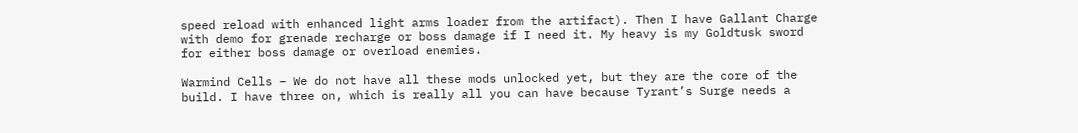speed reload with enhanced light arms loader from the artifact). Then I have Gallant Charge with demo for grenade recharge or boss damage if I need it. My heavy is my Goldtusk sword for either boss damage or overload enemies.

Warmind Cells – We do not have all these mods unlocked yet, but they are the core of the build. I have three on, which is really all you can have because Tyrant’s Surge needs a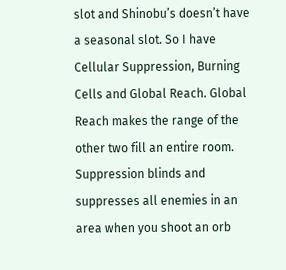slot and Shinobu’s doesn’t have a seasonal slot. So I have Cellular Suppression, Burning Cells and Global Reach. Global Reach makes the range of the other two fill an entire room. Suppression blinds and suppresses all enemies in an area when you shoot an orb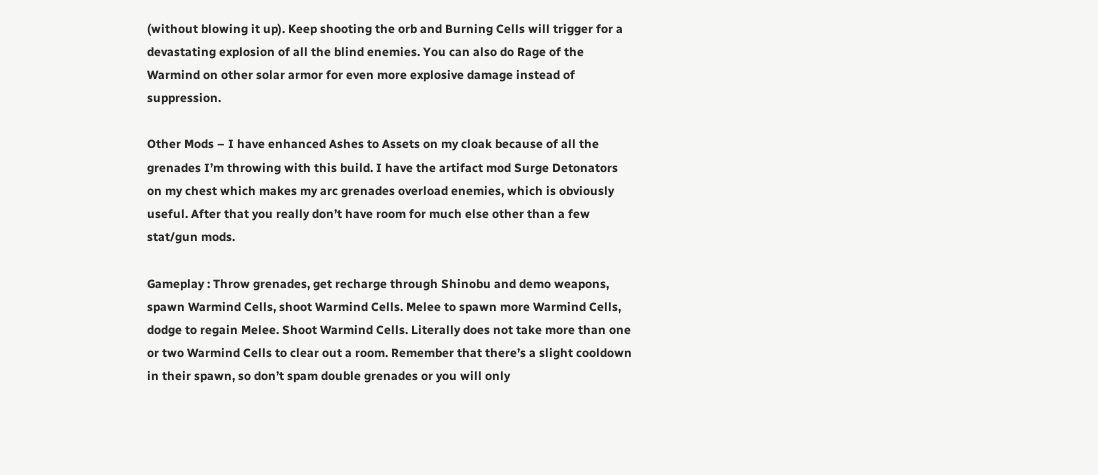(without blowing it up). Keep shooting the orb and Burning Cells will trigger for a devastating explosion of all the blind enemies. You can also do Rage of the Warmind on other solar armor for even more explosive damage instead of suppression.

Other Mods – I have enhanced Ashes to Assets on my cloak because of all the grenades I’m throwing with this build. I have the artifact mod Surge Detonators on my chest which makes my arc grenades overload enemies, which is obviously useful. After that you really don’t have room for much else other than a few stat/gun mods.

Gameplay : Throw grenades, get recharge through Shinobu and demo weapons, spawn Warmind Cells, shoot Warmind Cells. Melee to spawn more Warmind Cells, dodge to regain Melee. Shoot Warmind Cells. Literally does not take more than one or two Warmind Cells to clear out a room. Remember that there’s a slight cooldown in their spawn, so don’t spam double grenades or you will only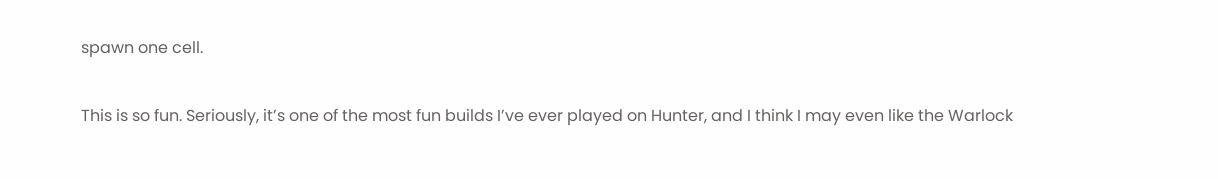spawn one cell.

This is so fun. Seriously, it’s one of the most fun builds I’ve ever played on Hunter, and I think I may even like the Warlock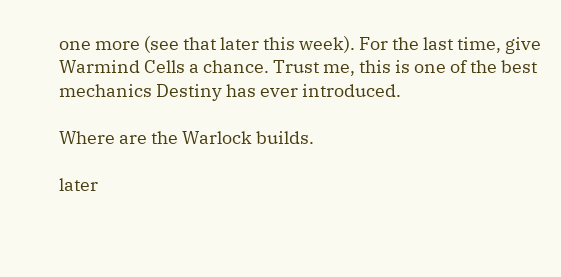one more (see that later this week). For the last time, give Warmind Cells a chance. Trust me, this is one of the best mechanics Destiny has ever introduced.

Where are the Warlock builds.

later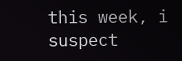this week, i suspect